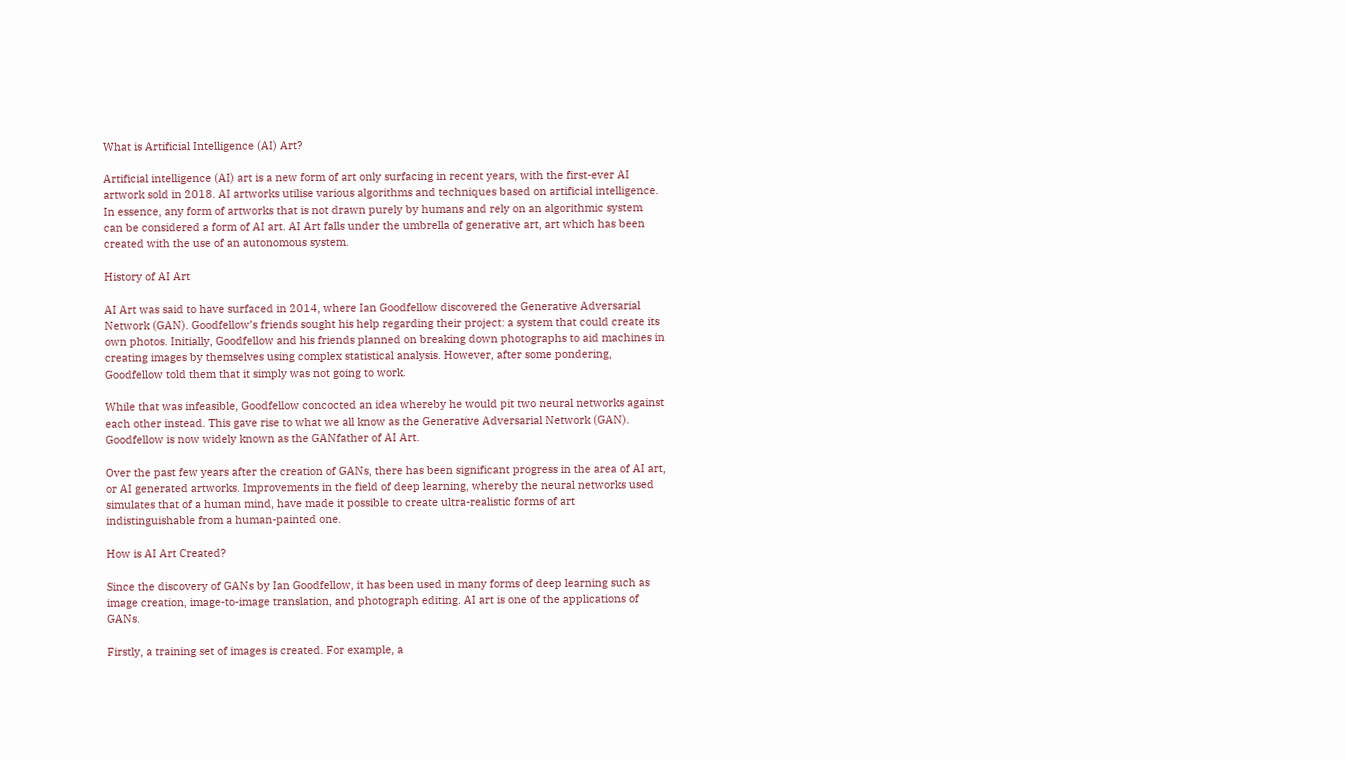What is Artificial Intelligence (AI) Art?

Artificial intelligence (AI) art is a new form of art only surfacing in recent years, with the first-ever AI artwork sold in 2018. AI artworks utilise various algorithms and techniques based on artificial intelligence. In essence, any form of artworks that is not drawn purely by humans and rely on an algorithmic system can be considered a form of AI art. AI Art falls under the umbrella of generative art, art which has been created with the use of an autonomous system.

History of AI Art

AI Art was said to have surfaced in 2014, where Ian Goodfellow discovered the Generative Adversarial Network (GAN). Goodfellow’s friends sought his help regarding their project: a system that could create its own photos. Initially, Goodfellow and his friends planned on breaking down photographs to aid machines in creating images by themselves using complex statistical analysis. However, after some pondering, Goodfellow told them that it simply was not going to work.

While that was infeasible, Goodfellow concocted an idea whereby he would pit two neural networks against each other instead. This gave rise to what we all know as the Generative Adversarial Network (GAN). Goodfellow is now widely known as the GANfather of AI Art.

Over the past few years after the creation of GANs, there has been significant progress in the area of AI art, or AI generated artworks. Improvements in the field of deep learning, whereby the neural networks used simulates that of a human mind, have made it possible to create ultra-realistic forms of art indistinguishable from a human-painted one.

How is AI Art Created?

Since the discovery of GANs by Ian Goodfellow, it has been used in many forms of deep learning such as image creation, image-to-image translation, and photograph editing. AI art is one of the applications of GANs.

Firstly, a training set of images is created. For example, a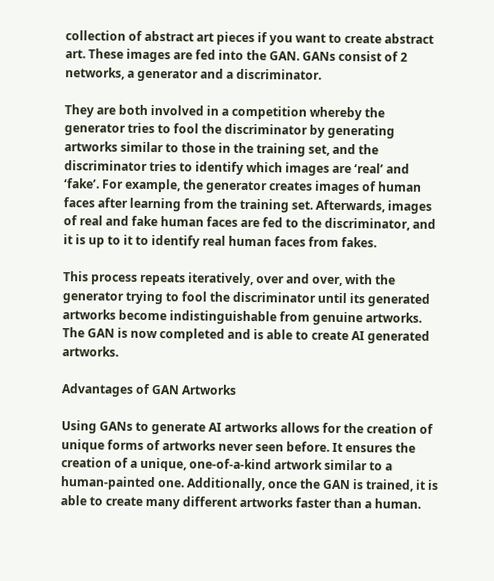collection of abstract art pieces if you want to create abstract art. These images are fed into the GAN. GANs consist of 2 networks, a generator and a discriminator.

They are both involved in a competition whereby the generator tries to fool the discriminator by generating artworks similar to those in the training set, and the discriminator tries to identify which images are ‘real’ and ‘fake’. For example, the generator creates images of human faces after learning from the training set. Afterwards, images of real and fake human faces are fed to the discriminator, and it is up to it to identify real human faces from fakes.

This process repeats iteratively, over and over, with the generator trying to fool the discriminator until its generated artworks become indistinguishable from genuine artworks. The GAN is now completed and is able to create AI generated artworks.

Advantages of GAN Artworks

Using GANs to generate AI artworks allows for the creation of unique forms of artworks never seen before. It ensures the creation of a unique, one-of-a-kind artwork similar to a human-painted one. Additionally, once the GAN is trained, it is able to create many different artworks faster than a human.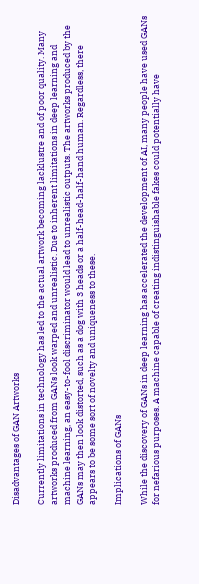Disadvantages of GAN Artworks

Currently limitations in technology has led to the actual artwork becoming lacklustre and of poor quality. Many artworks produced from GANs look warped and unrealistic. Due to inherent limitations in deep learning and machine learning, an easy-to-fool discriminator would lead to unrealistic outputs. The artworks produced by the GANs may then look distorted, such as a dog with 3 heads or a half-head-half-hand human. Regardless, there appears to be some sort of novelty and uniqueness to these.

Implications of GANs

While the discovery of GANs in deep learning has accelerated the development of AI, many people have used GANs for nefarious purposes. A machine capable of creating indistinguishable fakes could potentially have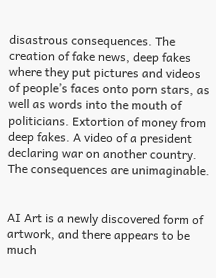disastrous consequences. The creation of fake news, deep fakes where they put pictures and videos of people’s faces onto porn stars, as well as words into the mouth of politicians. Extortion of money from deep fakes. A video of a president declaring war on another country. The consequences are unimaginable.


AI Art is a newly discovered form of artwork, and there appears to be much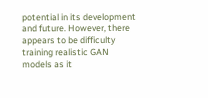potential in its development and future. However, there appears to be difficulty training realistic GAN models as it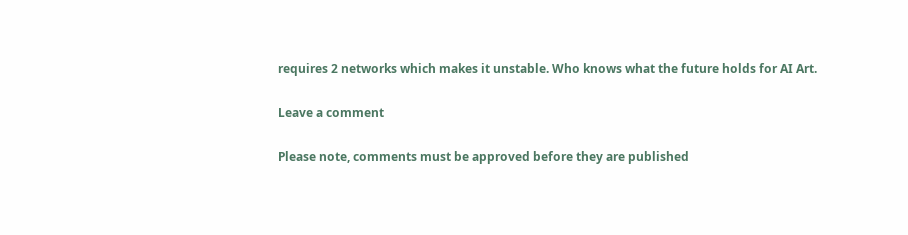requires 2 networks which makes it unstable. Who knows what the future holds for AI Art.

Leave a comment

Please note, comments must be approved before they are published